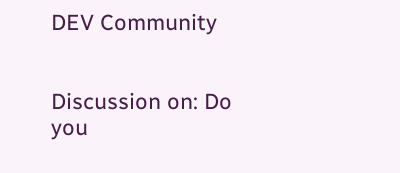DEV Community


Discussion on: Do you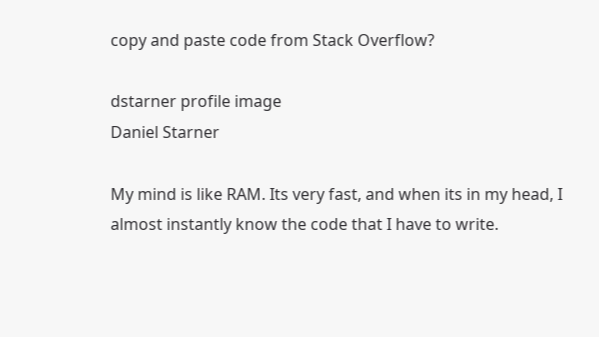copy and paste code from Stack Overflow?

dstarner profile image
Daniel Starner

My mind is like RAM. Its very fast, and when its in my head, I almost instantly know the code that I have to write.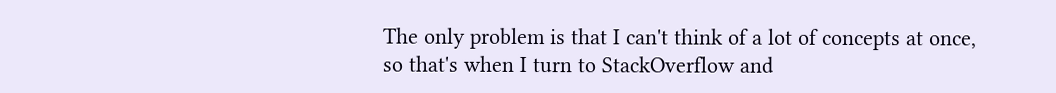The only problem is that I can't think of a lot of concepts at once, so that's when I turn to StackOverflow and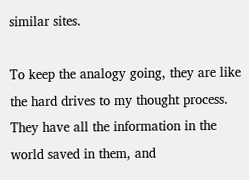similar sites.

To keep the analogy going, they are like the hard drives to my thought process. They have all the information in the world saved in them, and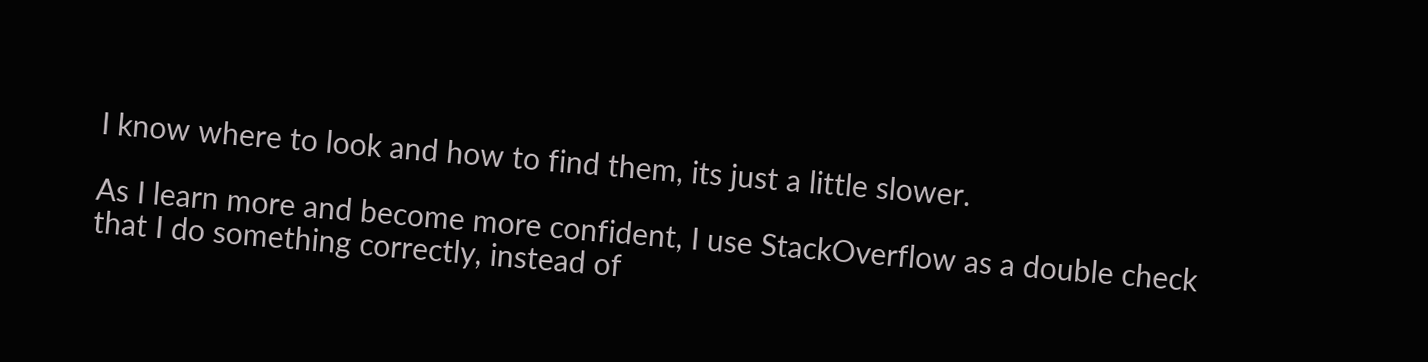I know where to look and how to find them, its just a little slower.

As I learn more and become more confident, I use StackOverflow as a double check that I do something correctly, instead of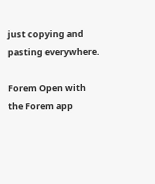just copying and pasting everywhere.

Forem Open with the Forem app